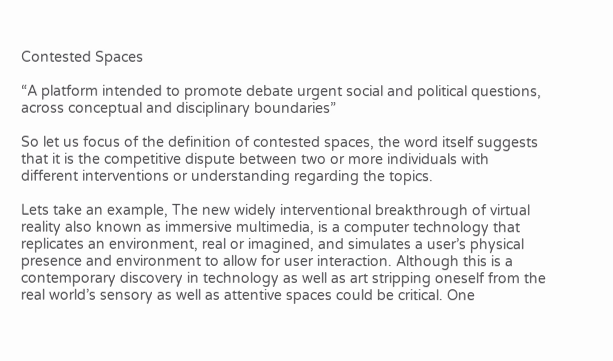Contested Spaces

“A platform intended to promote debate urgent social and political questions, across conceptual and disciplinary boundaries”

So let us focus of the definition of contested spaces, the word itself suggests that it is the competitive dispute between two or more individuals with different interventions or understanding regarding the topics.

Lets take an example, The new widely interventional breakthrough of virtual reality also known as immersive multimedia, is a computer technology that replicates an environment, real or imagined, and simulates a user’s physical presence and environment to allow for user interaction. Although this is a contemporary discovery in technology as well as art stripping oneself from the real world’s sensory as well as attentive spaces could be critical. One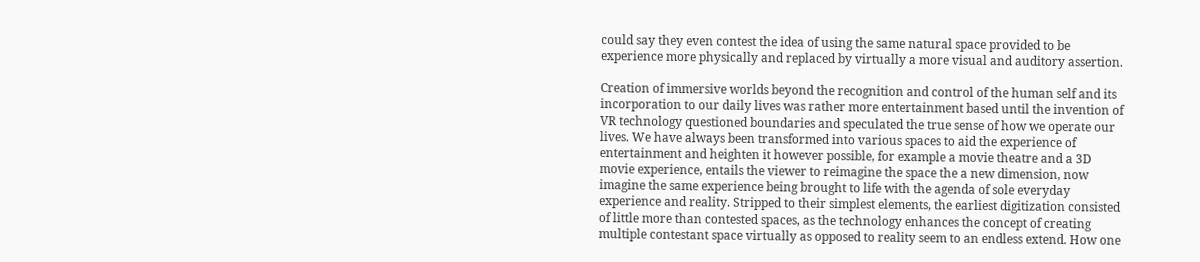could say they even contest the idea of using the same natural space provided to be experience more physically and replaced by virtually a more visual and auditory assertion.

Creation of immersive worlds beyond the recognition and control of the human self and its incorporation to our daily lives was rather more entertainment based until the invention of VR technology questioned boundaries and speculated the true sense of how we operate our lives. We have always been transformed into various spaces to aid the experience of entertainment and heighten it however possible, for example a movie theatre and a 3D movie experience, entails the viewer to reimagine the space the a new dimension, now imagine the same experience being brought to life with the agenda of sole everyday experience and reality. Stripped to their simplest elements, the earliest digitization consisted of little more than contested spaces, as the technology enhances the concept of creating multiple contestant space virtually as opposed to reality seem to an endless extend. How one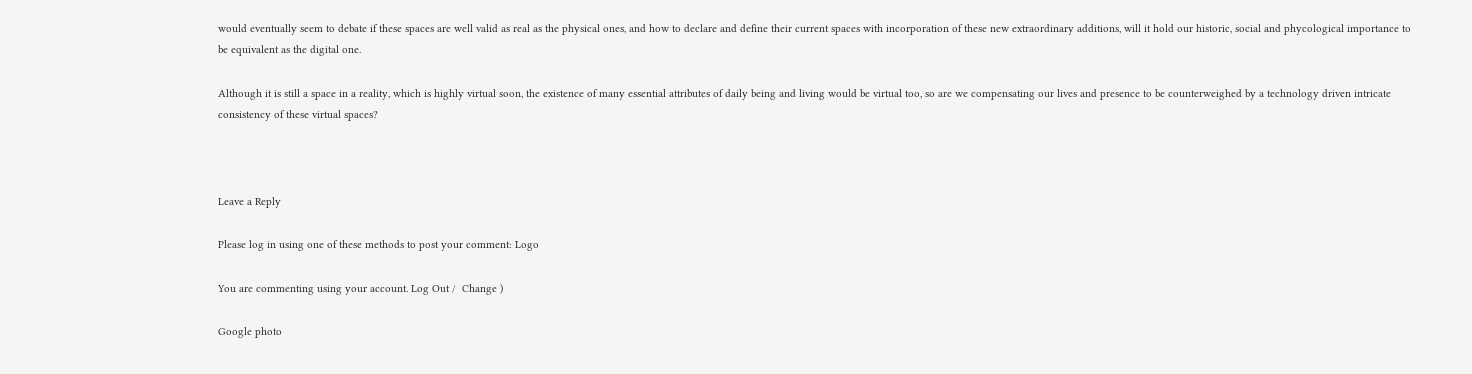would eventually seem to debate if these spaces are well valid as real as the physical ones, and how to declare and define their current spaces with incorporation of these new extraordinary additions, will it hold our historic, social and phycological importance to be equivalent as the digital one.

Although it is still a space in a reality, which is highly virtual soon, the existence of many essential attributes of daily being and living would be virtual too, so are we compensating our lives and presence to be counterweighed by a technology driven intricate consistency of these virtual spaces?



Leave a Reply

Please log in using one of these methods to post your comment: Logo

You are commenting using your account. Log Out /  Change )

Google photo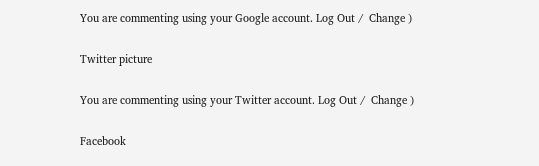You are commenting using your Google account. Log Out /  Change )

Twitter picture

You are commenting using your Twitter account. Log Out /  Change )

Facebook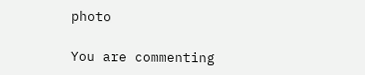photo

You are commenting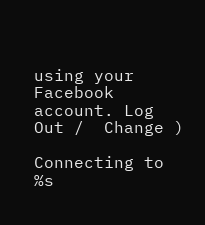using your Facebook account. Log Out /  Change )

Connecting to %s